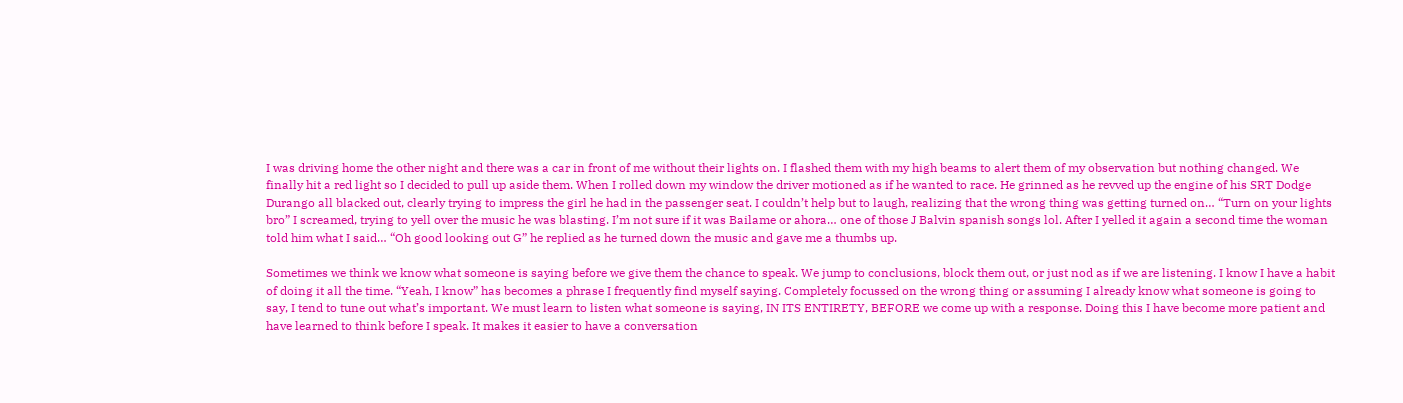I was driving home the other night and there was a car in front of me without their lights on. I flashed them with my high beams to alert them of my observation but nothing changed. We finally hit a red light so I decided to pull up aside them. When I rolled down my window the driver motioned as if he wanted to race. He grinned as he revved up the engine of his SRT Dodge Durango all blacked out, clearly trying to impress the girl he had in the passenger seat. I couldn’t help but to laugh, realizing that the wrong thing was getting turned on… “Turn on your lights bro” I screamed, trying to yell over the music he was blasting. I’m not sure if it was Bailame or ahora… one of those J Balvin spanish songs lol. After I yelled it again a second time the woman told him what I said… “Oh good looking out G” he replied as he turned down the music and gave me a thumbs up.

Sometimes we think we know what someone is saying before we give them the chance to speak. We jump to conclusions, block them out, or just nod as if we are listening. I know I have a habit of doing it all the time. “Yeah, I know” has becomes a phrase I frequently find myself saying. Completely focussed on the wrong thing or assuming I already know what someone is going to say, I tend to tune out what’s important. We must learn to listen what someone is saying, IN ITS ENTIRETY, BEFORE we come up with a response. Doing this I have become more patient and have learned to think before I speak. It makes it easier to have a conversation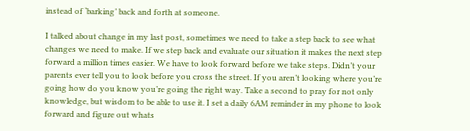instead of ‘barking’ back and forth at someone.

I talked about change in my last post, sometimes we need to take a step back to see what changes we need to make. If we step back and evaluate our situation it makes the next step forward a million times easier. We have to look forward before we take steps. Didn’t your parents ever tell you to look before you cross the street. If you aren’t looking where you’re going how do you know you’re going the right way. Take a second to pray for not only knowledge, but wisdom to be able to use it. I set a daily 6AM reminder in my phone to look forward and figure out whats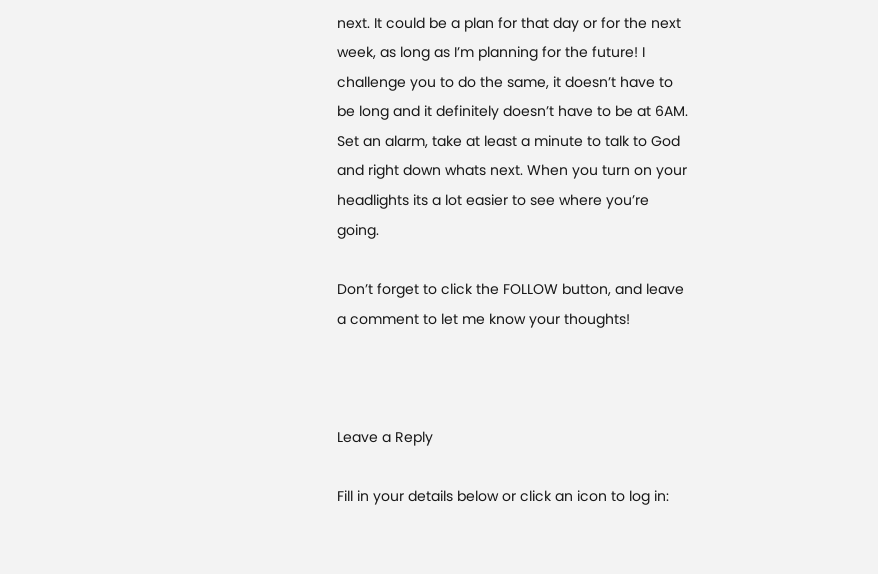next. It could be a plan for that day or for the next week, as long as I’m planning for the future! I challenge you to do the same, it doesn’t have to be long and it definitely doesn’t have to be at 6AM. Set an alarm, take at least a minute to talk to God and right down whats next. When you turn on your headlights its a lot easier to see where you’re going.

Don’t forget to click the FOLLOW button, and leave a comment to let me know your thoughts!



Leave a Reply

Fill in your details below or click an icon to log in: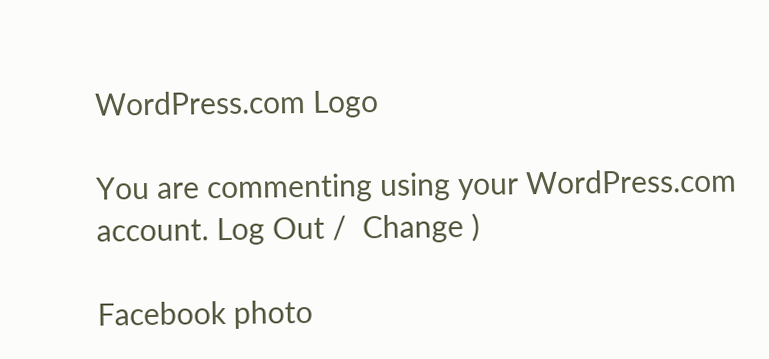WordPress.com Logo

You are commenting using your WordPress.com account. Log Out /  Change )

Facebook photo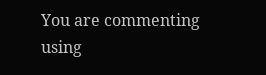You are commenting using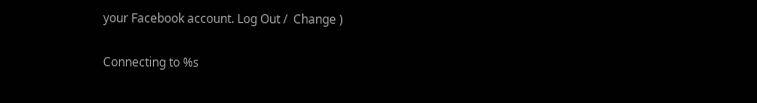your Facebook account. Log Out /  Change )

Connecting to %s